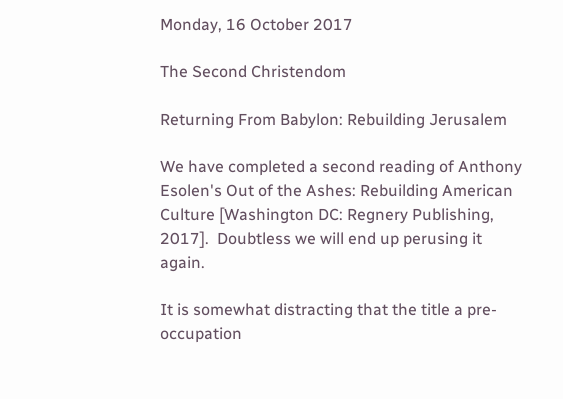Monday, 16 October 2017

The Second Christendom

Returning From Babylon: Rebuilding Jerusalem

We have completed a second reading of Anthony Esolen's Out of the Ashes: Rebuilding American Culture [Washington DC: Regnery Publishing, 2017].  Doubtless we will end up perusing it again.

It is somewhat distracting that the title a pre-occupation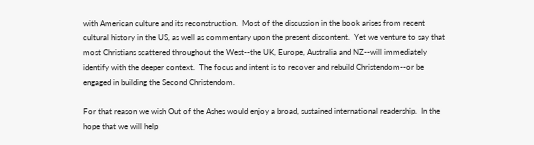with American culture and its reconstruction.  Most of the discussion in the book arises from recent cultural history in the US, as well as commentary upon the present discontent.  Yet we venture to say that most Christians scattered throughout the West--the UK, Europe, Australia and NZ--will immediately identify with the deeper context.  The focus and intent is to recover and rebuild Christendom--or be engaged in building the Second Christendom.

For that reason we wish Out of the Ashes would enjoy a broad, sustained international readership.  In the hope that we will help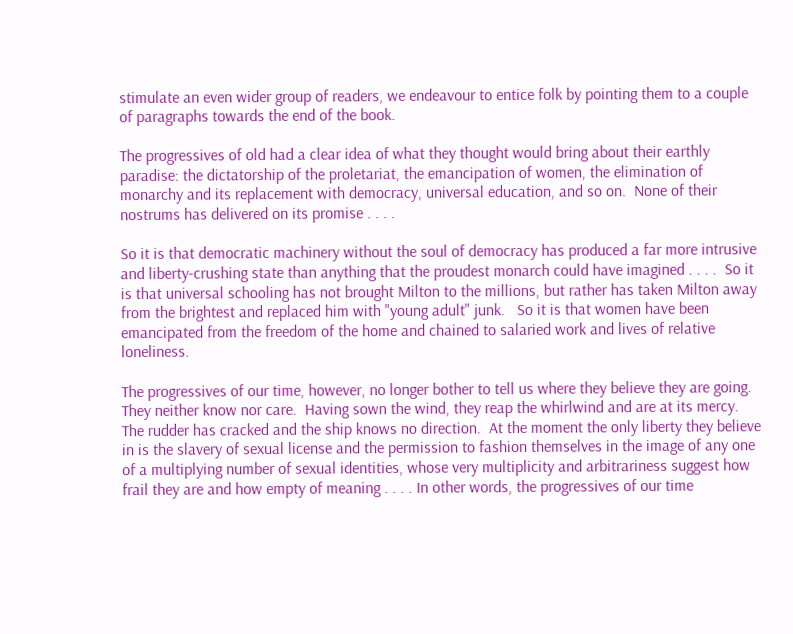stimulate an even wider group of readers, we endeavour to entice folk by pointing them to a couple of paragraphs towards the end of the book.

The progressives of old had a clear idea of what they thought would bring about their earthly paradise: the dictatorship of the proletariat, the emancipation of women, the elimination of monarchy and its replacement with democracy, universal education, and so on.  None of their nostrums has delivered on its promise . . . .

So it is that democratic machinery without the soul of democracy has produced a far more intrusive and liberty-crushing state than anything that the proudest monarch could have imagined . . . .  So it is that universal schooling has not brought Milton to the millions, but rather has taken Milton away from the brightest and replaced him with "young adult" junk.   So it is that women have been emancipated from the freedom of the home and chained to salaried work and lives of relative loneliness.

The progressives of our time, however, no longer bother to tell us where they believe they are going.  They neither know nor care.  Having sown the wind, they reap the whirlwind and are at its mercy.  The rudder has cracked and the ship knows no direction.  At the moment the only liberty they believe in is the slavery of sexual license and the permission to fashion themselves in the image of any one of a multiplying number of sexual identities, whose very multiplicity and arbitrariness suggest how frail they are and how empty of meaning . . . . In other words, the progressives of our time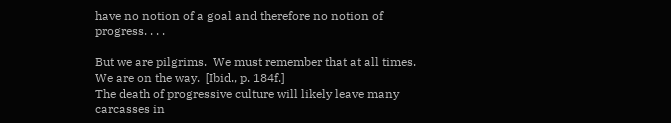have no notion of a goal and therefore no notion of progress. . . .

But we are pilgrims.  We must remember that at all times.  We are on the way.  [Ibid., p. 184f.]
The death of progressive culture will likely leave many carcasses in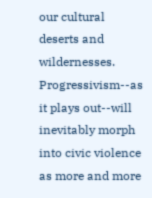our cultural deserts and wildernesses.  Progressivism--as it plays out--will inevitably morph into civic violence as more and more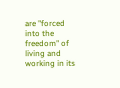are "forced into the freedom" of living and working in its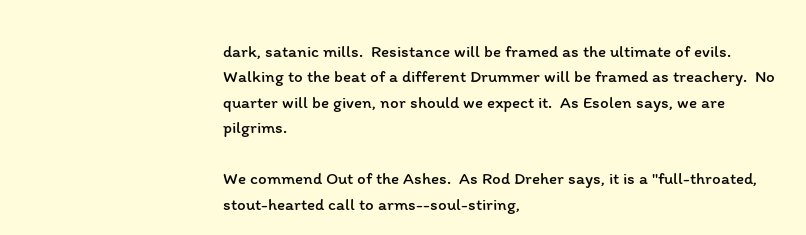dark, satanic mills.  Resistance will be framed as the ultimate of evils.  Walking to the beat of a different Drummer will be framed as treachery.  No quarter will be given, nor should we expect it.  As Esolen says, we are pilgrims.

We commend Out of the Ashes.  As Rod Dreher says, it is a "full-throated, stout-hearted call to arms--soul-stiring,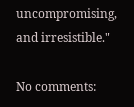uncompromising, and irresistible."

No comments: